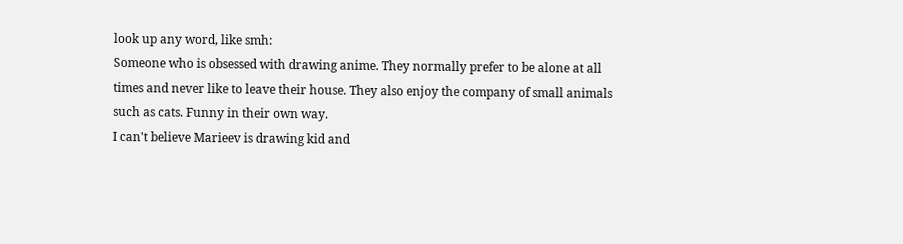look up any word, like smh:
Someone who is obsessed with drawing anime. They normally prefer to be alone at all times and never like to leave their house. They also enjoy the company of small animals such as cats. Funny in their own way.
I can't believe Marieev is drawing kid and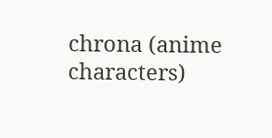chrona (anime characters)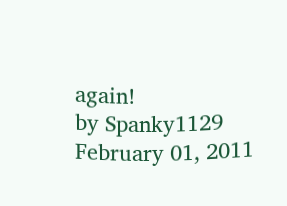again!
by Spanky1129 February 01, 2011